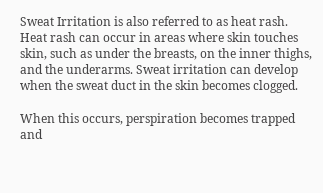Sweat Irritation is also referred to as heat rash. Heat rash can occur in areas where skin touches skin, such as under the breasts, on the inner thighs, and the underarms. Sweat irritation can develop when the sweat duct in the skin becomes clogged.

When this occurs, perspiration becomes trapped and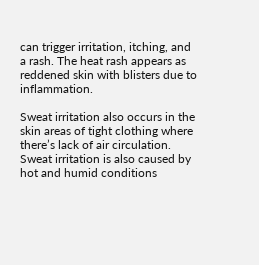can trigger irritation, itching, and a rash. The heat rash appears as reddened skin with blisters due to inflammation.

Sweat irritation also occurs in the skin areas of tight clothing where there’s lack of air circulation. Sweat irritation is also caused by hot and humid conditions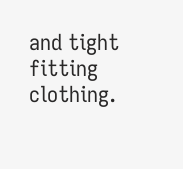and tight fitting clothing.